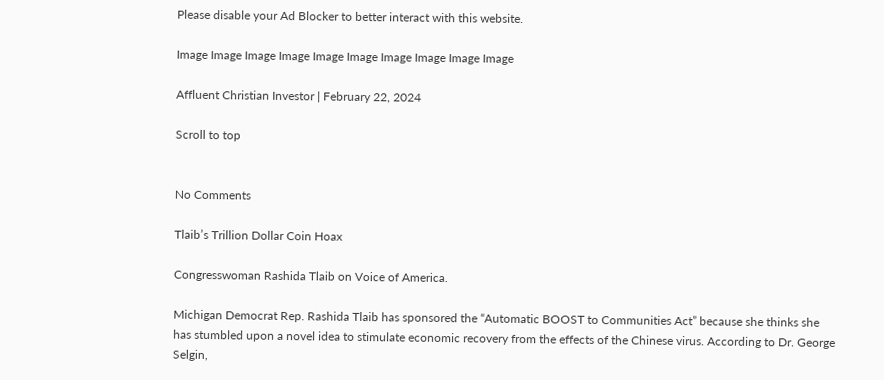Please disable your Ad Blocker to better interact with this website.

Image Image Image Image Image Image Image Image Image Image

Affluent Christian Investor | February 22, 2024

Scroll to top


No Comments

Tlaib’s Trillion Dollar Coin Hoax

Congresswoman Rashida Tlaib on Voice of America.

Michigan Democrat Rep. Rashida Tlaib has sponsored the “Automatic BOOST to Communities Act” because she thinks she has stumbled upon a novel idea to stimulate economic recovery from the effects of the Chinese virus. According to Dr. George Selgin,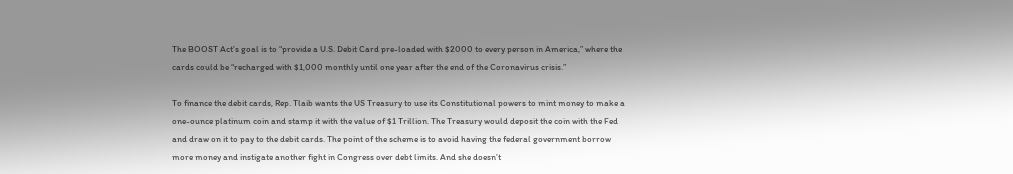The BOOST Act’s goal is to “provide a U.S. Debit Card pre-loaded with $2000 to every person in America,” where the cards could be “recharged with $1,000 monthly until one year after the end of the Coronavirus crisis.”

To finance the debit cards, Rep. Tlaib wants the US Treasury to use its Constitutional powers to mint money to make a one-ounce platinum coin and stamp it with the value of $1 Trillion. The Treasury would deposit the coin with the Fed and draw on it to pay to the debit cards. The point of the scheme is to avoid having the federal government borrow more money and instigate another fight in Congress over debt limits. And she doesn’t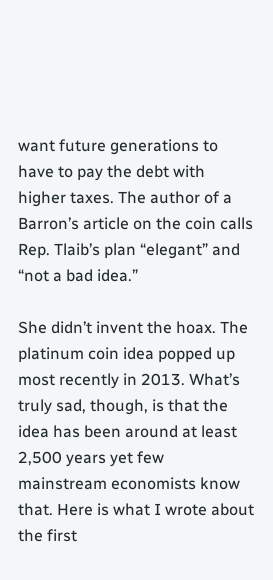want future generations to have to pay the debt with higher taxes. The author of a Barron’s article on the coin calls Rep. Tlaib’s plan “elegant” and “not a bad idea.”

She didn’t invent the hoax. The platinum coin idea popped up most recently in 2013. What’s truly sad, though, is that the idea has been around at least 2,500 years yet few mainstream economists know that. Here is what I wrote about the first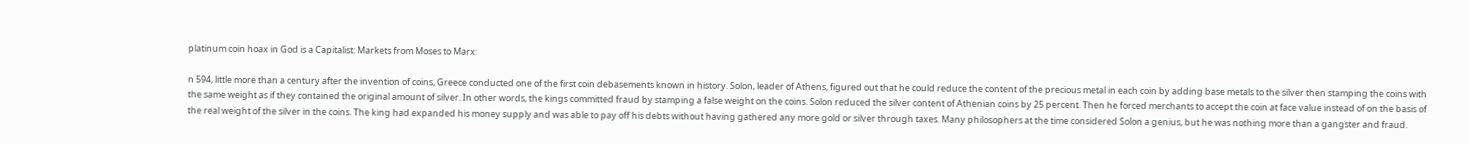platinum coin hoax in God is a Capitalist: Markets from Moses to Marx:

n 594, little more than a century after the invention of coins, Greece conducted one of the first coin debasements known in history. Solon, leader of Athens, figured out that he could reduce the content of the precious metal in each coin by adding base metals to the silver then stamping the coins with the same weight as if they contained the original amount of silver. In other words, the kings committed fraud by stamping a false weight on the coins. Solon reduced the silver content of Athenian coins by 25 percent. Then he forced merchants to accept the coin at face value instead of on the basis of the real weight of the silver in the coins. The king had expanded his money supply and was able to pay off his debts without having gathered any more gold or silver through taxes. Many philosophers at the time considered Solon a genius, but he was nothing more than a gangster and fraud.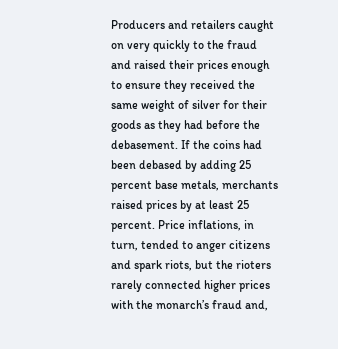Producers and retailers caught on very quickly to the fraud and raised their prices enough to ensure they received the same weight of silver for their goods as they had before the debasement. If the coins had been debased by adding 25 percent base metals, merchants raised prices by at least 25 percent. Price inflations, in turn, tended to anger citizens and spark riots, but the rioters rarely connected higher prices with the monarch’s fraud and,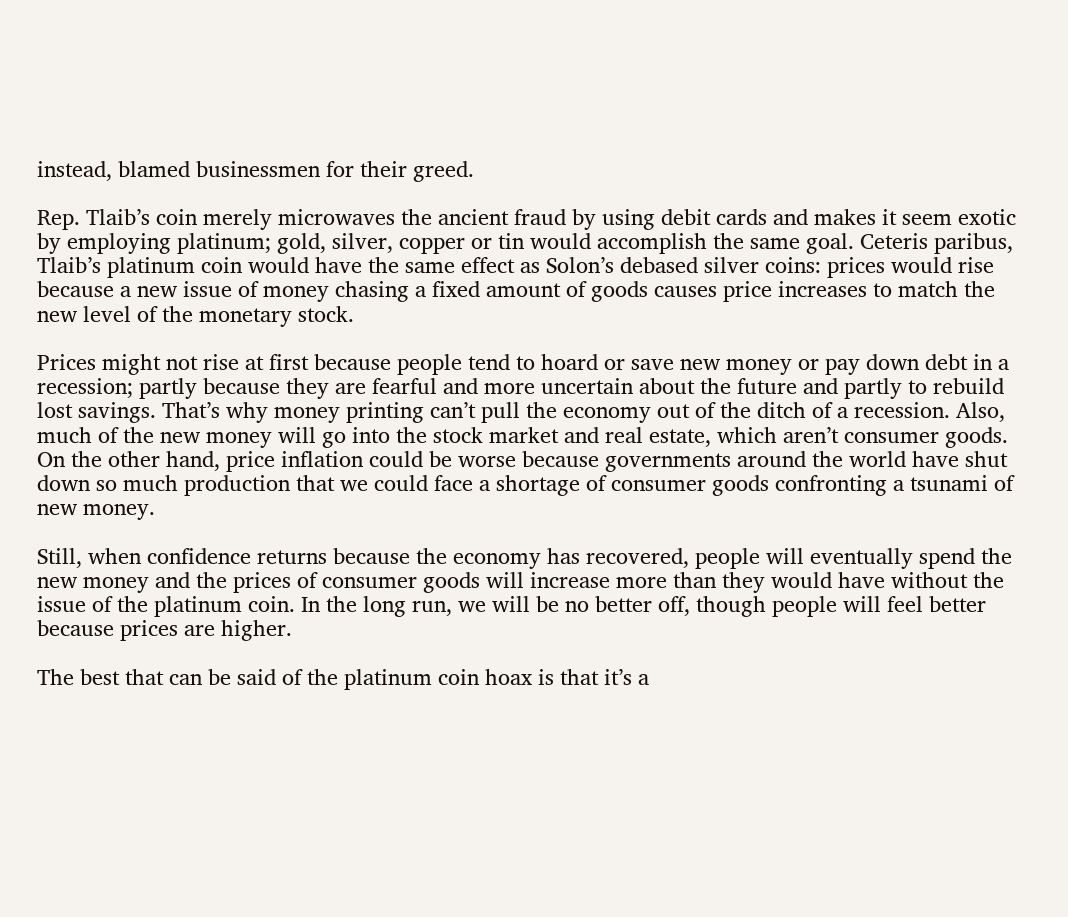instead, blamed businessmen for their greed.

Rep. Tlaib’s coin merely microwaves the ancient fraud by using debit cards and makes it seem exotic by employing platinum; gold, silver, copper or tin would accomplish the same goal. Ceteris paribus, Tlaib’s platinum coin would have the same effect as Solon’s debased silver coins: prices would rise because a new issue of money chasing a fixed amount of goods causes price increases to match the new level of the monetary stock.

Prices might not rise at first because people tend to hoard or save new money or pay down debt in a recession; partly because they are fearful and more uncertain about the future and partly to rebuild lost savings. That’s why money printing can’t pull the economy out of the ditch of a recession. Also, much of the new money will go into the stock market and real estate, which aren’t consumer goods. On the other hand, price inflation could be worse because governments around the world have shut down so much production that we could face a shortage of consumer goods confronting a tsunami of new money.

Still, when confidence returns because the economy has recovered, people will eventually spend the new money and the prices of consumer goods will increase more than they would have without the issue of the platinum coin. In the long run, we will be no better off, though people will feel better because prices are higher.

The best that can be said of the platinum coin hoax is that it’s a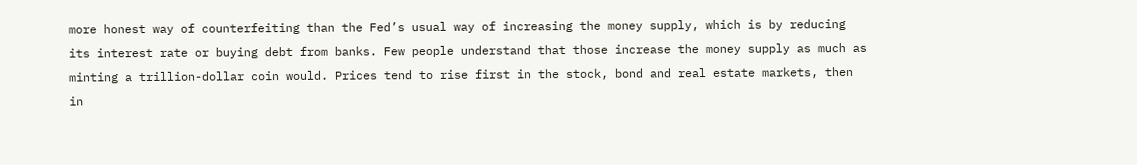more honest way of counterfeiting than the Fed’s usual way of increasing the money supply, which is by reducing its interest rate or buying debt from banks. Few people understand that those increase the money supply as much as minting a trillion-dollar coin would. Prices tend to rise first in the stock, bond and real estate markets, then in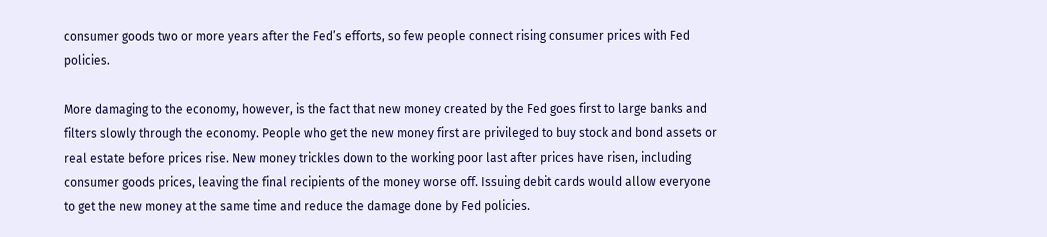consumer goods two or more years after the Fed’s efforts, so few people connect rising consumer prices with Fed policies.

More damaging to the economy, however, is the fact that new money created by the Fed goes first to large banks and filters slowly through the economy. People who get the new money first are privileged to buy stock and bond assets or real estate before prices rise. New money trickles down to the working poor last after prices have risen, including consumer goods prices, leaving the final recipients of the money worse off. Issuing debit cards would allow everyone to get the new money at the same time and reduce the damage done by Fed policies.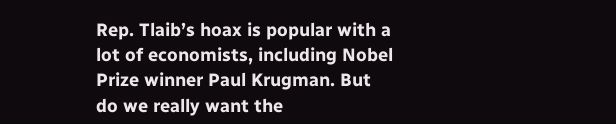Rep. Tlaib’s hoax is popular with a lot of economists, including Nobel Prize winner Paul Krugman. But do we really want the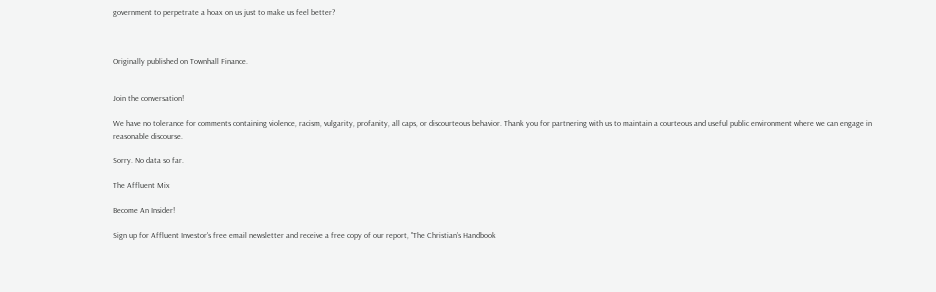government to perpetrate a hoax on us just to make us feel better?



Originally published on Townhall Finance.


Join the conversation!

We have no tolerance for comments containing violence, racism, vulgarity, profanity, all caps, or discourteous behavior. Thank you for partnering with us to maintain a courteous and useful public environment where we can engage in reasonable discourse.

Sorry. No data so far.

The Affluent Mix

Become An Insider!

Sign up for Affluent Investor's free email newsletter and receive a free copy of our report, "The Christian’s Handbook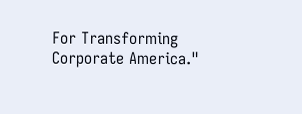For Transforming Corporate America."